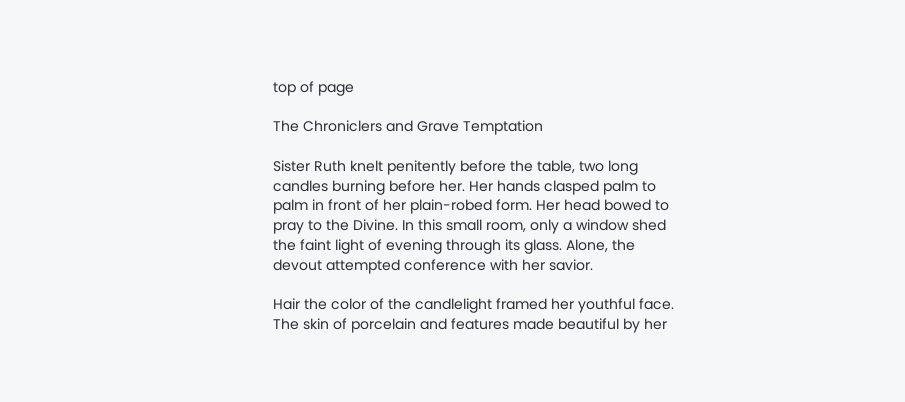top of page

The Chroniclers and Grave Temptation

Sister Ruth knelt penitently before the table, two long candles burning before her. Her hands clasped palm to palm in front of her plain-robed form. Her head bowed to pray to the Divine. In this small room, only a window shed the faint light of evening through its glass. Alone, the devout attempted conference with her savior.

Hair the color of the candlelight framed her youthful face. The skin of porcelain and features made beautiful by her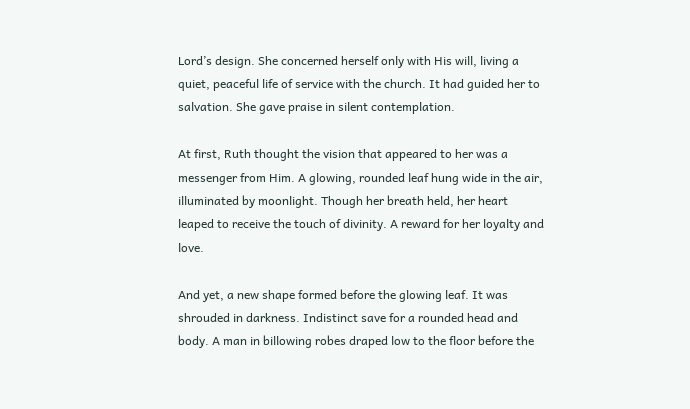Lord’s design. She concerned herself only with His will, living a quiet, peaceful life of service with the church. It had guided her to salvation. She gave praise in silent contemplation.

At first, Ruth thought the vision that appeared to her was a messenger from Him. A glowing, rounded leaf hung wide in the air, illuminated by moonlight. Though her breath held, her heart leaped to receive the touch of divinity. A reward for her loyalty and love.

And yet, a new shape formed before the glowing leaf. It was shrouded in darkness. Indistinct save for a rounded head and body. A man in billowing robes draped low to the floor before the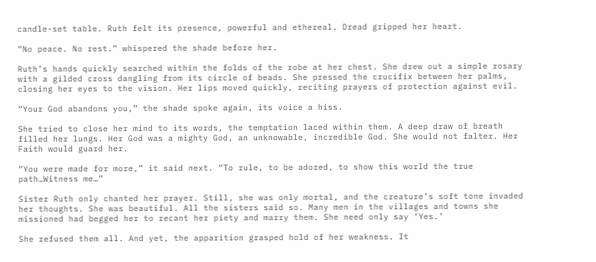candle-set table. Ruth felt its presence, powerful and ethereal. Dread gripped her heart.

“No peace. No rest.” whispered the shade before her.

Ruth’s hands quickly searched within the folds of the robe at her chest. She drew out a simple rosary with a gilded cross dangling from its circle of beads. She pressed the crucifix between her palms, closing her eyes to the vision. Her lips moved quickly, reciting prayers of protection against evil.

“Your God abandons you,” the shade spoke again, its voice a hiss.

She tried to close her mind to its words, the temptation laced within them. A deep draw of breath filled her lungs. Her God was a mighty God, an unknowable, incredible God. She would not falter. Her Faith would guard her.

“You were made for more,” it said next. “To rule, to be adored, to show this world the true path…Witness me…”

Sister Ruth only chanted her prayer. Still, she was only mortal, and the creature’s soft tone invaded her thoughts. She was beautiful. All the sisters said so. Many men in the villages and towns she missioned had begged her to recant her piety and marry them. She need only say ‘Yes.’

She refused them all. And yet, the apparition grasped hold of her weakness. It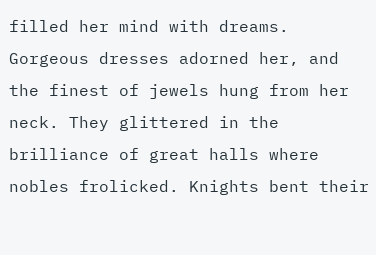filled her mind with dreams. Gorgeous dresses adorned her, and the finest of jewels hung from her neck. They glittered in the brilliance of great halls where nobles frolicked. Knights bent their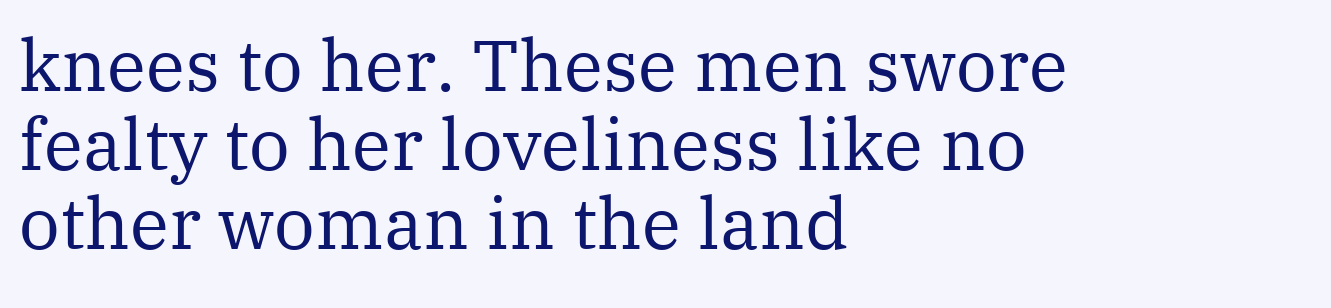knees to her. These men swore fealty to her loveliness like no other woman in the land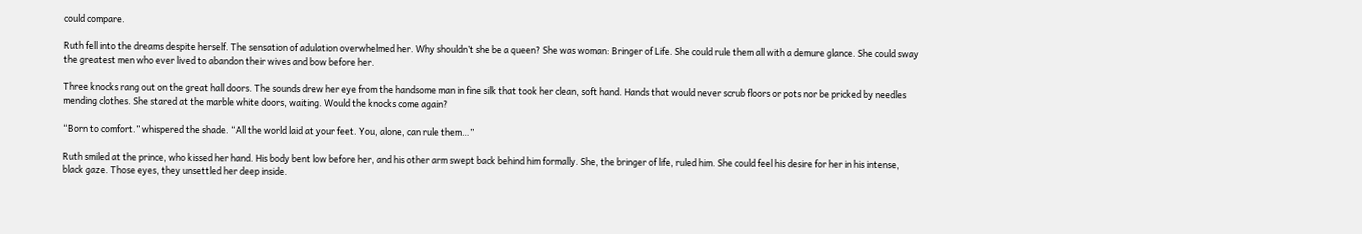could compare.

Ruth fell into the dreams despite herself. The sensation of adulation overwhelmed her. Why shouldn’t she be a queen? She was woman: Bringer of Life. She could rule them all with a demure glance. She could sway the greatest men who ever lived to abandon their wives and bow before her.

Three knocks rang out on the great hall doors. The sounds drew her eye from the handsome man in fine silk that took her clean, soft hand. Hands that would never scrub floors or pots nor be pricked by needles mending clothes. She stared at the marble white doors, waiting. Would the knocks come again?

“Born to comfort.” whispered the shade. “All the world laid at your feet. You, alone, can rule them…”

Ruth smiled at the prince, who kissed her hand. His body bent low before her, and his other arm swept back behind him formally. She, the bringer of life, ruled him. She could feel his desire for her in his intense, black gaze. Those eyes, they unsettled her deep inside.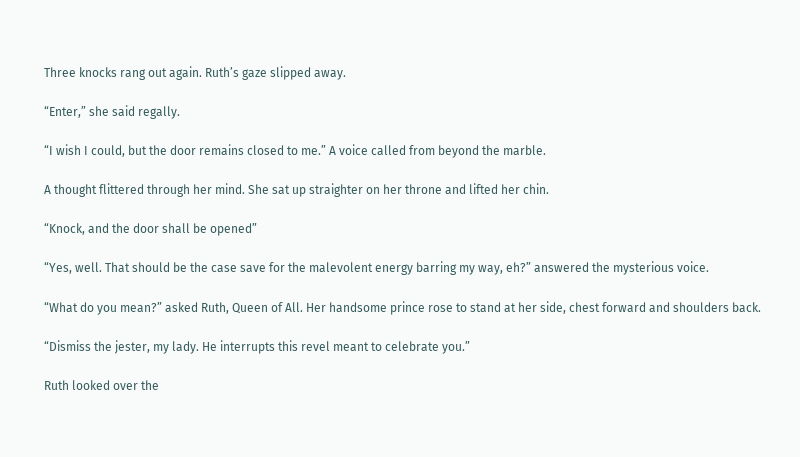Three knocks rang out again. Ruth’s gaze slipped away.

“Enter,” she said regally.

“I wish I could, but the door remains closed to me.” A voice called from beyond the marble.

A thought flittered through her mind. She sat up straighter on her throne and lifted her chin.

“Knock, and the door shall be opened”

“Yes, well. That should be the case save for the malevolent energy barring my way, eh?” answered the mysterious voice.

“What do you mean?” asked Ruth, Queen of All. Her handsome prince rose to stand at her side, chest forward and shoulders back.

“Dismiss the jester, my lady. He interrupts this revel meant to celebrate you.”

Ruth looked over the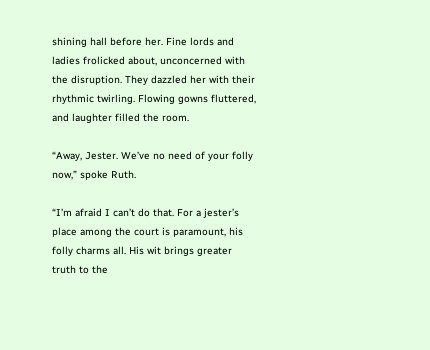shining hall before her. Fine lords and ladies frolicked about, unconcerned with the disruption. They dazzled her with their rhythmic twirling. Flowing gowns fluttered, and laughter filled the room.

“Away, Jester. We’ve no need of your folly now,” spoke Ruth.

“I’m afraid I can’t do that. For a jester’s place among the court is paramount, his folly charms all. His wit brings greater truth to the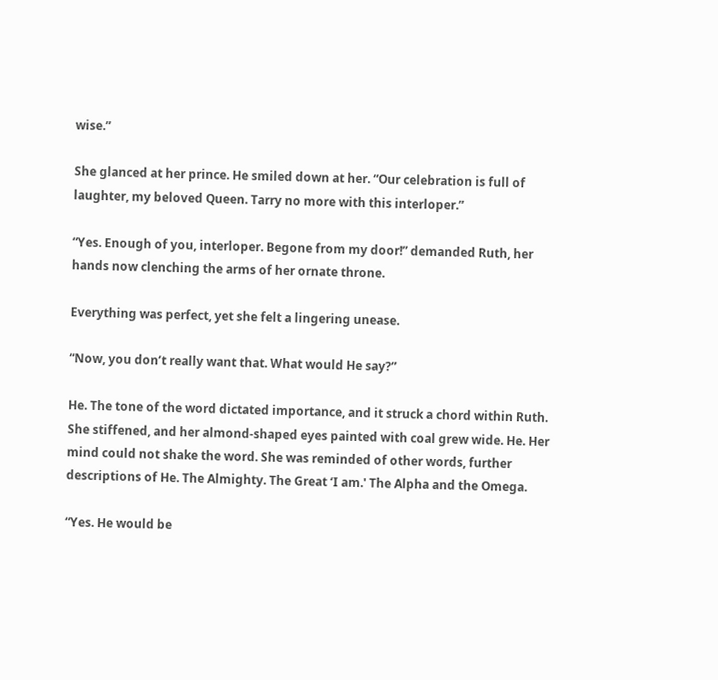wise.”

She glanced at her prince. He smiled down at her. “Our celebration is full of laughter, my beloved Queen. Tarry no more with this interloper.”

“Yes. Enough of you, interloper. Begone from my door!” demanded Ruth, her hands now clenching the arms of her ornate throne.

Everything was perfect, yet she felt a lingering unease.

“Now, you don’t really want that. What would He say?”

He. The tone of the word dictated importance, and it struck a chord within Ruth. She stiffened, and her almond-shaped eyes painted with coal grew wide. He. Her mind could not shake the word. She was reminded of other words, further descriptions of He. The Almighty. The Great ‘I am.' The Alpha and the Omega.

“Yes. He would be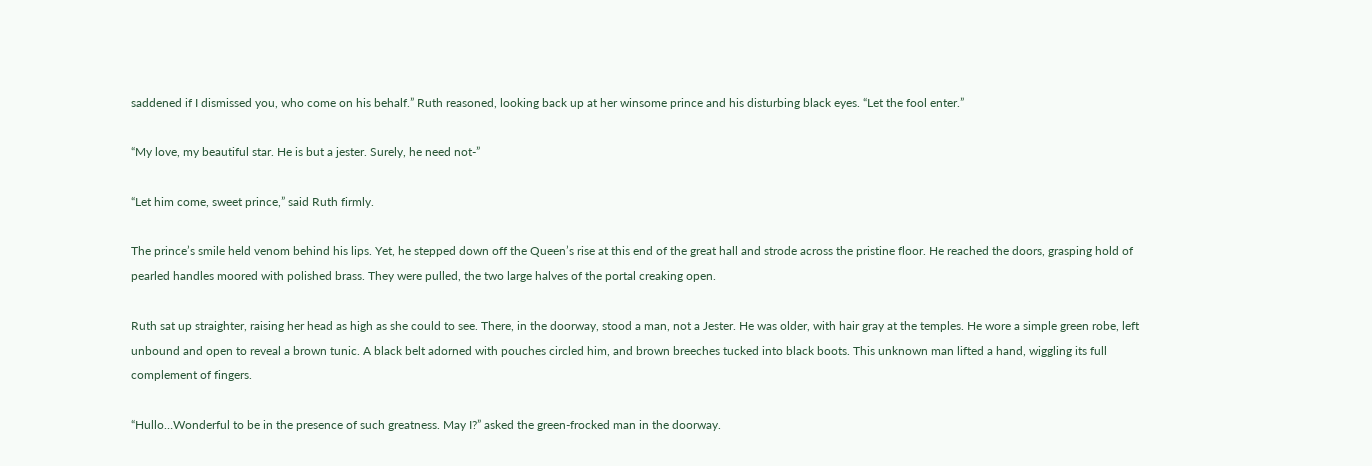saddened if I dismissed you, who come on his behalf.” Ruth reasoned, looking back up at her winsome prince and his disturbing black eyes. “Let the fool enter.”

“My love, my beautiful star. He is but a jester. Surely, he need not-”

“Let him come, sweet prince,” said Ruth firmly.

The prince’s smile held venom behind his lips. Yet, he stepped down off the Queen’s rise at this end of the great hall and strode across the pristine floor. He reached the doors, grasping hold of pearled handles moored with polished brass. They were pulled, the two large halves of the portal creaking open.

Ruth sat up straighter, raising her head as high as she could to see. There, in the doorway, stood a man, not a Jester. He was older, with hair gray at the temples. He wore a simple green robe, left unbound and open to reveal a brown tunic. A black belt adorned with pouches circled him, and brown breeches tucked into black boots. This unknown man lifted a hand, wiggling its full complement of fingers.

“Hullo…Wonderful to be in the presence of such greatness. May I?” asked the green-frocked man in the doorway.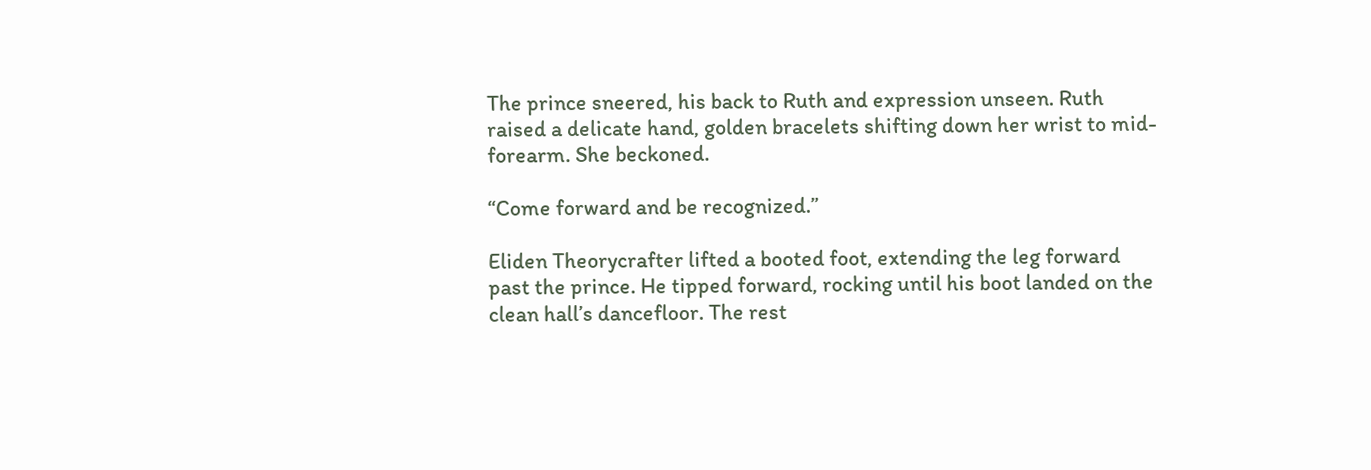The prince sneered, his back to Ruth and expression unseen. Ruth raised a delicate hand, golden bracelets shifting down her wrist to mid-forearm. She beckoned.

“Come forward and be recognized.”

Eliden Theorycrafter lifted a booted foot, extending the leg forward past the prince. He tipped forward, rocking until his boot landed on the clean hall’s dancefloor. The rest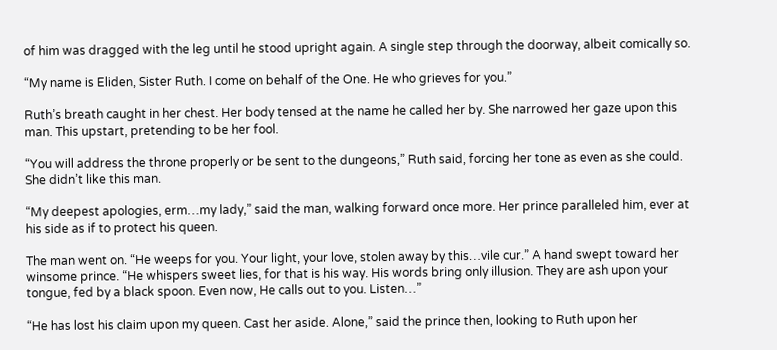of him was dragged with the leg until he stood upright again. A single step through the doorway, albeit comically so.

“My name is Eliden, Sister Ruth. I come on behalf of the One. He who grieves for you.”

Ruth’s breath caught in her chest. Her body tensed at the name he called her by. She narrowed her gaze upon this man. This upstart, pretending to be her fool.

“You will address the throne properly or be sent to the dungeons,” Ruth said, forcing her tone as even as she could. She didn’t like this man.

“My deepest apologies, erm…my lady,” said the man, walking forward once more. Her prince paralleled him, ever at his side as if to protect his queen.

The man went on. “He weeps for you. Your light, your love, stolen away by this…vile cur.” A hand swept toward her winsome prince. “He whispers sweet lies, for that is his way. His words bring only illusion. They are ash upon your tongue, fed by a black spoon. Even now, He calls out to you. Listen…”

“He has lost his claim upon my queen. Cast her aside. Alone,” said the prince then, looking to Ruth upon her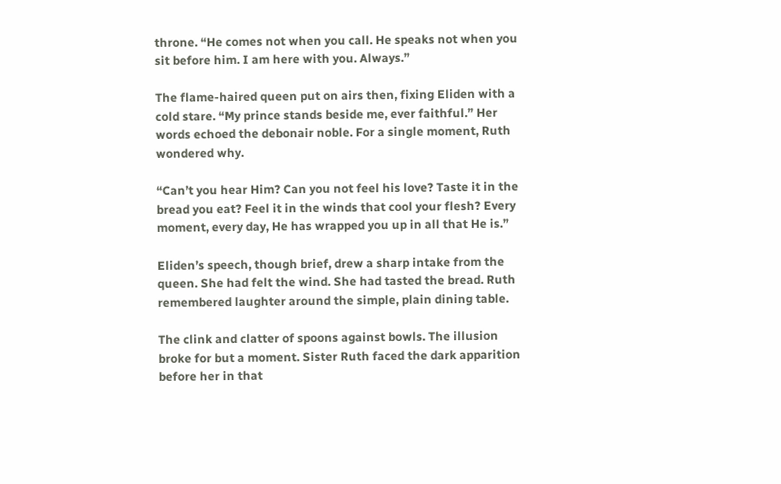throne. “He comes not when you call. He speaks not when you sit before him. I am here with you. Always.”

The flame-haired queen put on airs then, fixing Eliden with a cold stare. “My prince stands beside me, ever faithful.” Her words echoed the debonair noble. For a single moment, Ruth wondered why.

“Can’t you hear Him? Can you not feel his love? Taste it in the bread you eat? Feel it in the winds that cool your flesh? Every moment, every day, He has wrapped you up in all that He is.”

Eliden’s speech, though brief, drew a sharp intake from the queen. She had felt the wind. She had tasted the bread. Ruth remembered laughter around the simple, plain dining table.

The clink and clatter of spoons against bowls. The illusion broke for but a moment. Sister Ruth faced the dark apparition before her in that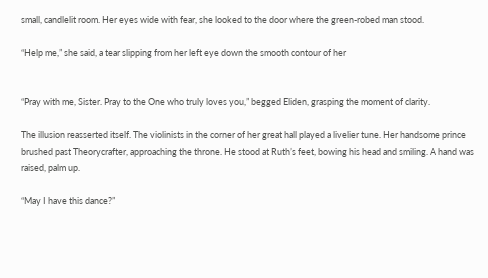small, candlelit room. Her eyes wide with fear, she looked to the door where the green-robed man stood.

“Help me,” she said, a tear slipping from her left eye down the smooth contour of her


“Pray with me, Sister. Pray to the One who truly loves you,” begged Eliden, grasping the moment of clarity.

The illusion reasserted itself. The violinists in the corner of her great hall played a livelier tune. Her handsome prince brushed past Theorycrafter, approaching the throne. He stood at Ruth’s feet, bowing his head and smiling. A hand was raised, palm up.

“May I have this dance?”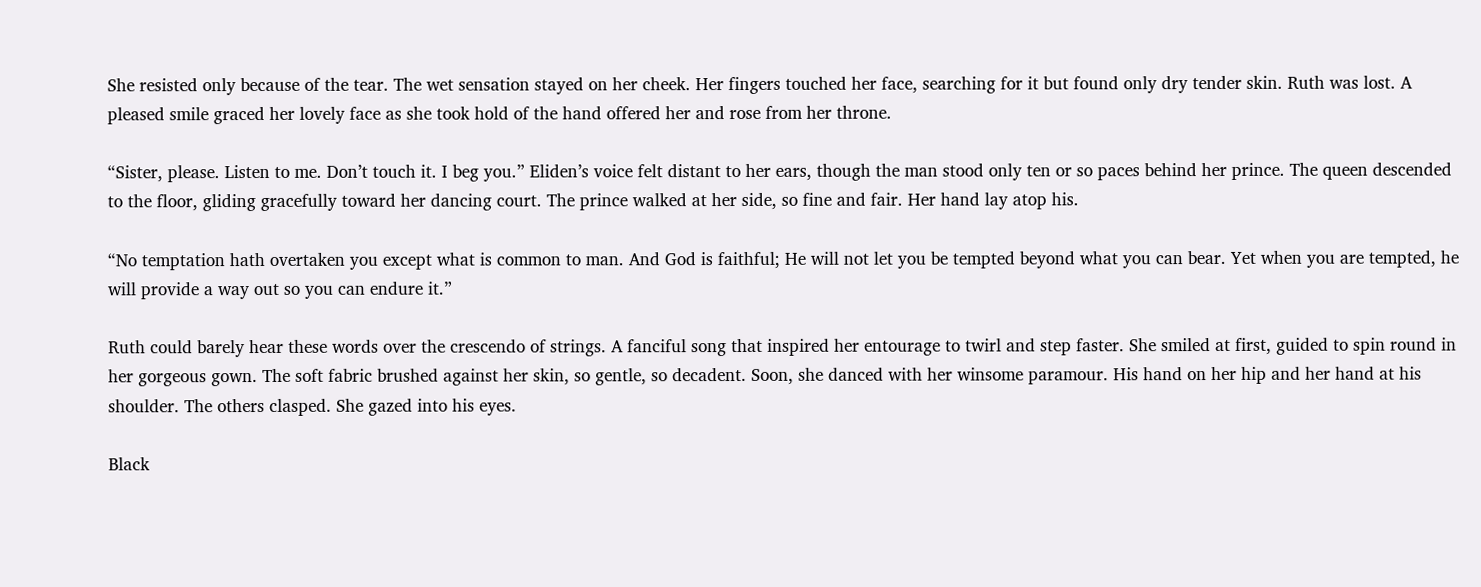She resisted only because of the tear. The wet sensation stayed on her cheek. Her fingers touched her face, searching for it but found only dry tender skin. Ruth was lost. A pleased smile graced her lovely face as she took hold of the hand offered her and rose from her throne.

“Sister, please. Listen to me. Don’t touch it. I beg you.” Eliden’s voice felt distant to her ears, though the man stood only ten or so paces behind her prince. The queen descended to the floor, gliding gracefully toward her dancing court. The prince walked at her side, so fine and fair. Her hand lay atop his.

“No temptation hath overtaken you except what is common to man. And God is faithful; He will not let you be tempted beyond what you can bear. Yet when you are tempted, he will provide a way out so you can endure it.”

Ruth could barely hear these words over the crescendo of strings. A fanciful song that inspired her entourage to twirl and step faster. She smiled at first, guided to spin round in her gorgeous gown. The soft fabric brushed against her skin, so gentle, so decadent. Soon, she danced with her winsome paramour. His hand on her hip and her hand at his shoulder. The others clasped. She gazed into his eyes.

Black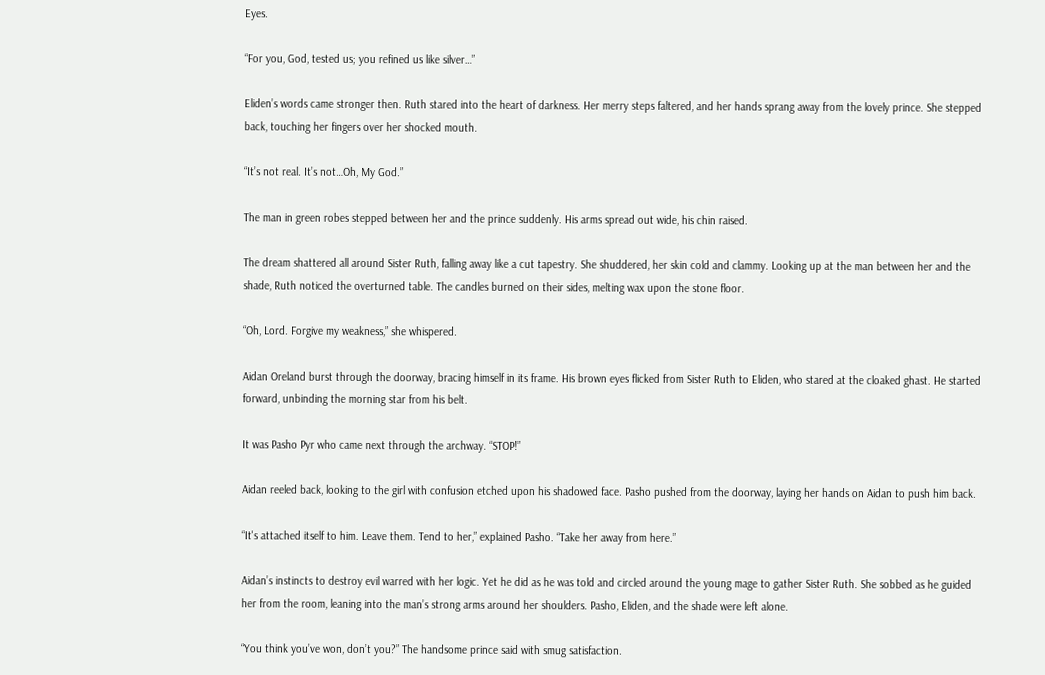Eyes.

“For you, God, tested us; you refined us like silver…”

Eliden’s words came stronger then. Ruth stared into the heart of darkness. Her merry steps faltered, and her hands sprang away from the lovely prince. She stepped back, touching her fingers over her shocked mouth.

“It’s not real. It’s not…Oh, My God.”

The man in green robes stepped between her and the prince suddenly. His arms spread out wide, his chin raised.

The dream shattered all around Sister Ruth, falling away like a cut tapestry. She shuddered, her skin cold and clammy. Looking up at the man between her and the shade, Ruth noticed the overturned table. The candles burned on their sides, melting wax upon the stone floor.

“Oh, Lord. Forgive my weakness,” she whispered.

Aidan Oreland burst through the doorway, bracing himself in its frame. His brown eyes flicked from Sister Ruth to Eliden, who stared at the cloaked ghast. He started forward, unbinding the morning star from his belt.

It was Pasho Pyr who came next through the archway. “STOP!”

Aidan reeled back, looking to the girl with confusion etched upon his shadowed face. Pasho pushed from the doorway, laying her hands on Aidan to push him back.

“It's attached itself to him. Leave them. Tend to her,” explained Pasho. “Take her away from here.”

Aidan’s instincts to destroy evil warred with her logic. Yet he did as he was told and circled around the young mage to gather Sister Ruth. She sobbed as he guided her from the room, leaning into the man’s strong arms around her shoulders. Pasho, Eliden, and the shade were left alone.

“You think you’ve won, don’t you?” The handsome prince said with smug satisfaction.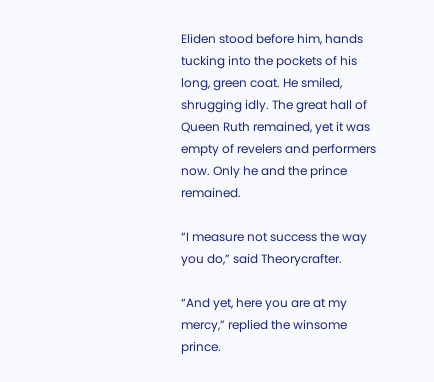Eliden stood before him, hands tucking into the pockets of his long, green coat. He smiled, shrugging idly. The great hall of Queen Ruth remained, yet it was empty of revelers and performers now. Only he and the prince remained.

“I measure not success the way you do,” said Theorycrafter.

“And yet, here you are at my mercy,” replied the winsome prince.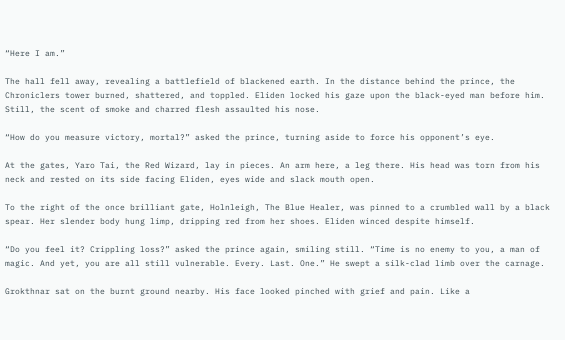“Here I am.”

The hall fell away, revealing a battlefield of blackened earth. In the distance behind the prince, the Chroniclers tower burned, shattered, and toppled. Eliden locked his gaze upon the black-eyed man before him. Still, the scent of smoke and charred flesh assaulted his nose.

“How do you measure victory, mortal?” asked the prince, turning aside to force his opponent’s eye.

At the gates, Yaro Tai, the Red Wizard, lay in pieces. An arm here, a leg there. His head was torn from his neck and rested on its side facing Eliden, eyes wide and slack mouth open.

To the right of the once brilliant gate, Holnleigh, The Blue Healer, was pinned to a crumbled wall by a black spear. Her slender body hung limp, dripping red from her shoes. Eliden winced despite himself.

“Do you feel it? Crippling loss?” asked the prince again, smiling still. “Time is no enemy to you, a man of magic. And yet, you are all still vulnerable. Every. Last. One.” He swept a silk-clad limb over the carnage.

Grokthnar sat on the burnt ground nearby. His face looked pinched with grief and pain. Like a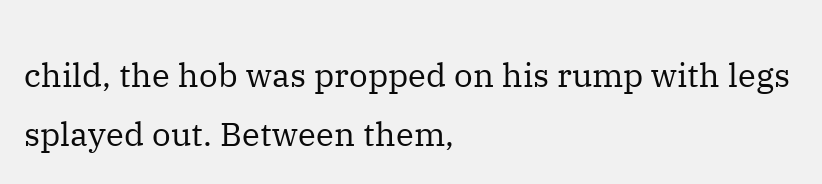child, the hob was propped on his rump with legs splayed out. Between them,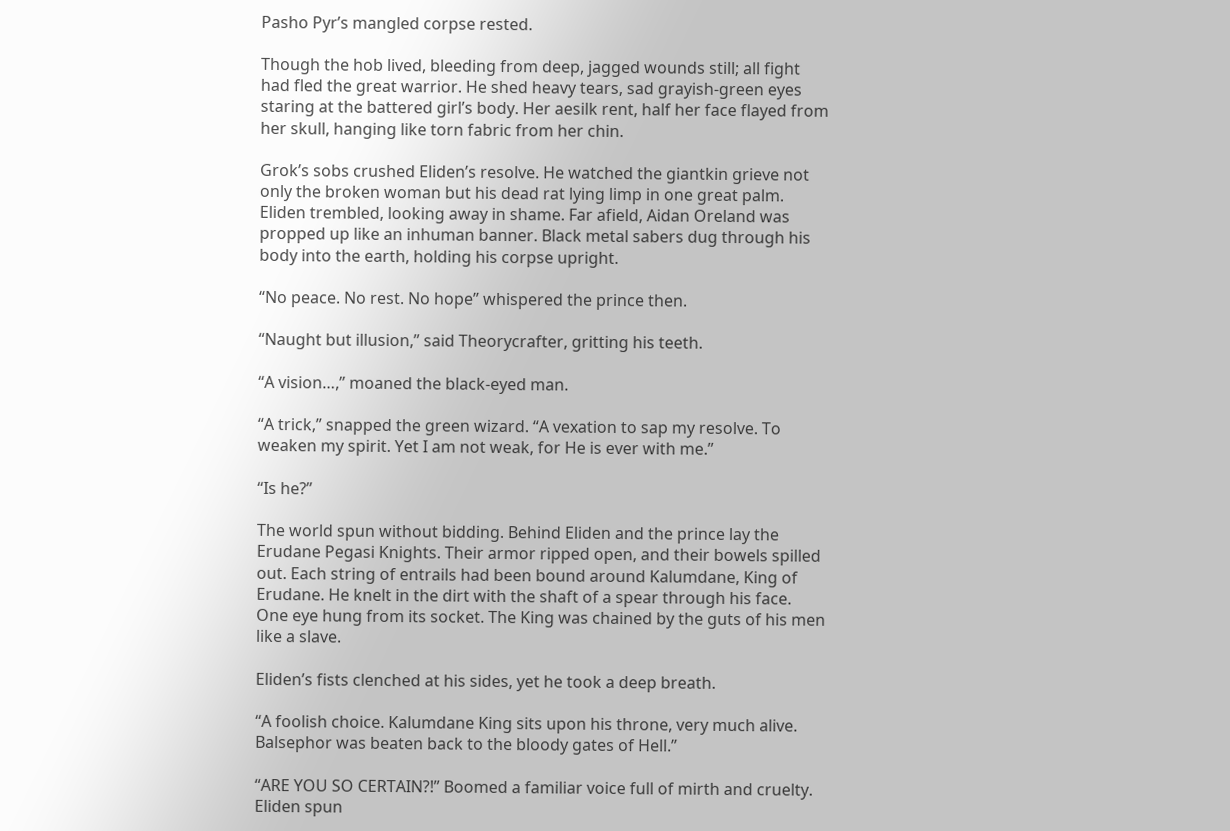Pasho Pyr’s mangled corpse rested.

Though the hob lived, bleeding from deep, jagged wounds still; all fight had fled the great warrior. He shed heavy tears, sad grayish-green eyes staring at the battered girl’s body. Her aesilk rent, half her face flayed from her skull, hanging like torn fabric from her chin.

Grok’s sobs crushed Eliden’s resolve. He watched the giantkin grieve not only the broken woman but his dead rat lying limp in one great palm. Eliden trembled, looking away in shame. Far afield, Aidan Oreland was propped up like an inhuman banner. Black metal sabers dug through his body into the earth, holding his corpse upright.

“No peace. No rest. No hope” whispered the prince then.

“Naught but illusion,” said Theorycrafter, gritting his teeth.

“A vision…,” moaned the black-eyed man.

“A trick,” snapped the green wizard. “A vexation to sap my resolve. To weaken my spirit. Yet I am not weak, for He is ever with me.”

“Is he?”

The world spun without bidding. Behind Eliden and the prince lay the Erudane Pegasi Knights. Their armor ripped open, and their bowels spilled out. Each string of entrails had been bound around Kalumdane, King of Erudane. He knelt in the dirt with the shaft of a spear through his face. One eye hung from its socket. The King was chained by the guts of his men like a slave.

Eliden’s fists clenched at his sides, yet he took a deep breath.

“A foolish choice. Kalumdane King sits upon his throne, very much alive. Balsephor was beaten back to the bloody gates of Hell.”

“ARE YOU SO CERTAIN?!” Boomed a familiar voice full of mirth and cruelty. Eliden spun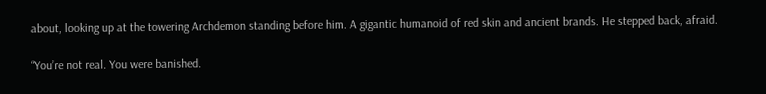about, looking up at the towering Archdemon standing before him. A gigantic humanoid of red skin and ancient brands. He stepped back, afraid.

“You’re not real. You were banished.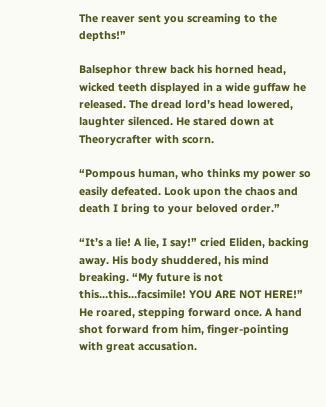The reaver sent you screaming to the depths!”

Balsephor threw back his horned head, wicked teeth displayed in a wide guffaw he released. The dread lord’s head lowered, laughter silenced. He stared down at Theorycrafter with scorn.

“Pompous human, who thinks my power so easily defeated. Look upon the chaos and death I bring to your beloved order.”

“It’s a lie! A lie, I say!” cried Eliden, backing away. His body shuddered, his mind breaking. “My future is not this…this…facsimile! YOU ARE NOT HERE!” He roared, stepping forward once. A hand shot forward from him, finger-pointing with great accusation.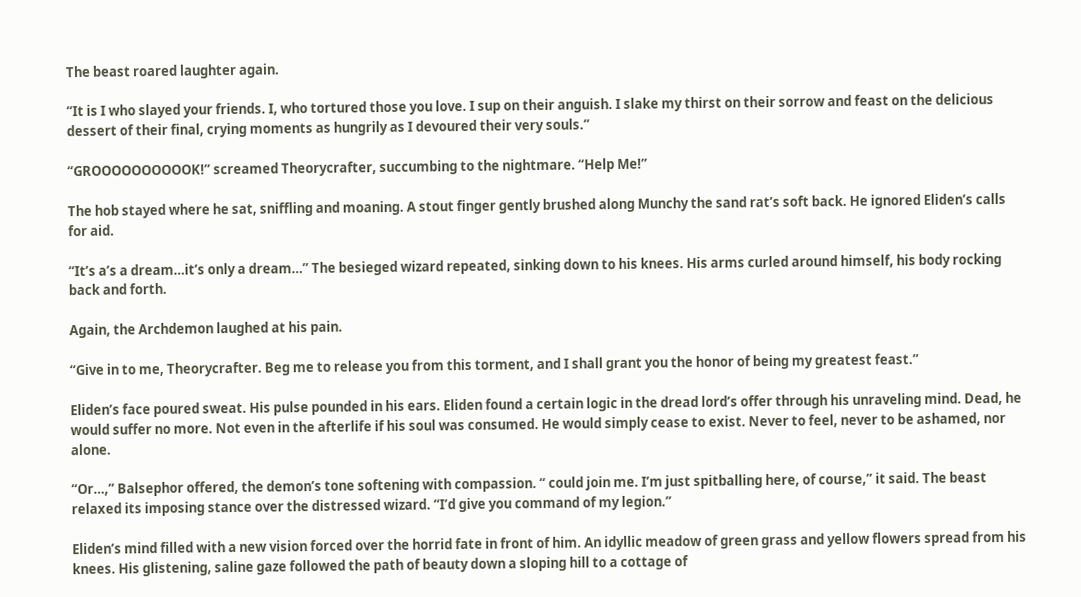The beast roared laughter again.

“It is I who slayed your friends. I, who tortured those you love. I sup on their anguish. I slake my thirst on their sorrow and feast on the delicious dessert of their final, crying moments as hungrily as I devoured their very souls.”

“GROOOOOOOOOOK!” screamed Theorycrafter, succumbing to the nightmare. “Help Me!”

The hob stayed where he sat, sniffling and moaning. A stout finger gently brushed along Munchy the sand rat’s soft back. He ignored Eliden’s calls for aid.

“It’s a’s a dream…it’s only a dream…” The besieged wizard repeated, sinking down to his knees. His arms curled around himself, his body rocking back and forth.

Again, the Archdemon laughed at his pain.

“Give in to me, Theorycrafter. Beg me to release you from this torment, and I shall grant you the honor of being my greatest feast.”

Eliden’s face poured sweat. His pulse pounded in his ears. Eliden found a certain logic in the dread lord’s offer through his unraveling mind. Dead, he would suffer no more. Not even in the afterlife if his soul was consumed. He would simply cease to exist. Never to feel, never to be ashamed, nor alone.

“Or…,” Balsephor offered, the demon’s tone softening with compassion. “ could join me. I’m just spitballing here, of course,” it said. The beast relaxed its imposing stance over the distressed wizard. “I’d give you command of my legion.”

Eliden’s mind filled with a new vision forced over the horrid fate in front of him. An idyllic meadow of green grass and yellow flowers spread from his knees. His glistening, saline gaze followed the path of beauty down a sloping hill to a cottage of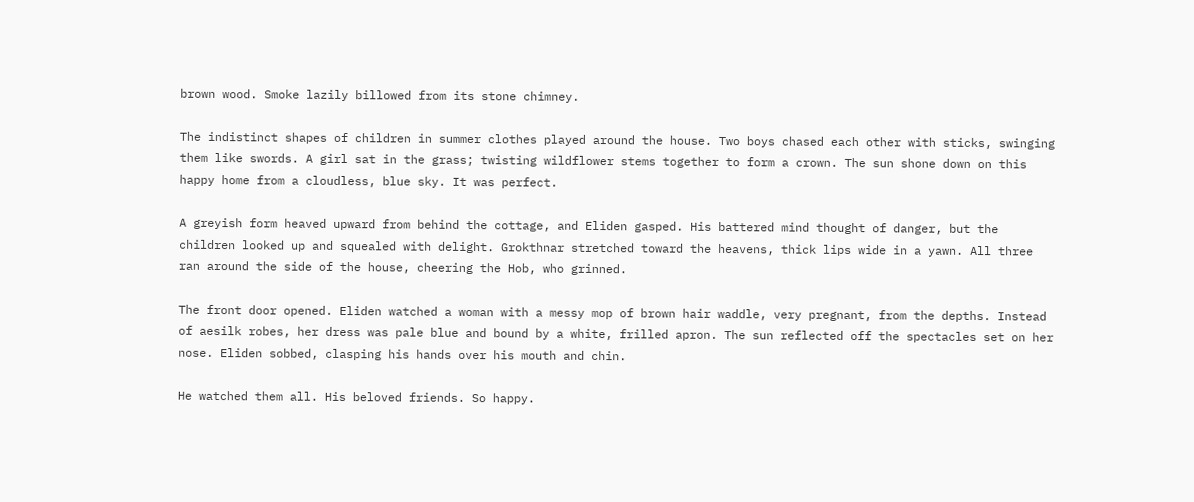brown wood. Smoke lazily billowed from its stone chimney.

The indistinct shapes of children in summer clothes played around the house. Two boys chased each other with sticks, swinging them like swords. A girl sat in the grass; twisting wildflower stems together to form a crown. The sun shone down on this happy home from a cloudless, blue sky. It was perfect.

A greyish form heaved upward from behind the cottage, and Eliden gasped. His battered mind thought of danger, but the children looked up and squealed with delight. Grokthnar stretched toward the heavens, thick lips wide in a yawn. All three ran around the side of the house, cheering the Hob, who grinned.

The front door opened. Eliden watched a woman with a messy mop of brown hair waddle, very pregnant, from the depths. Instead of aesilk robes, her dress was pale blue and bound by a white, frilled apron. The sun reflected off the spectacles set on her nose. Eliden sobbed, clasping his hands over his mouth and chin.

He watched them all. His beloved friends. So happy.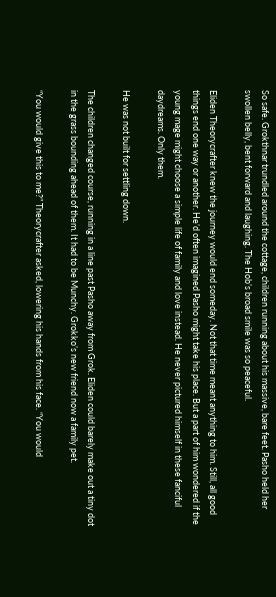So safe. Grokthnar trundled around the cottage, children running about his massive, bare feet. Pasho held her swollen belly, bent forward and laughing. The Hob’s broad smile was so peaceful.

Eliden Theorycrafter knew the journey would end someday. Not that time meant anything to him. Still, all good things end one way or another. He’d often imagined Pasho might take his place. But a part of him wondered if the young mage might choose a simple life of family and love instead. He never pictured himself in these fanciful daydreams. Only them.

He was not built for settling down.

The children changed course, running in a line past Pasho away from Grok. Eliden could barely make out a tiny dot in the grass bounding ahead of them. It had to be Munchy. Grokko’s new friend now a family pet.

“You would give this to me?” Theorycrafter asked, lowering his hands from his face. “You would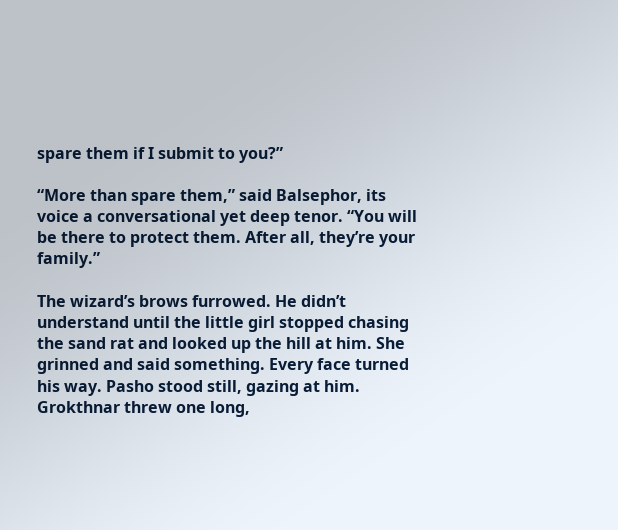spare them if I submit to you?”

“More than spare them,” said Balsephor, its voice a conversational yet deep tenor. “You will be there to protect them. After all, they’re your family.”

The wizard’s brows furrowed. He didn’t understand until the little girl stopped chasing the sand rat and looked up the hill at him. She grinned and said something. Every face turned his way. Pasho stood still, gazing at him. Grokthnar threw one long,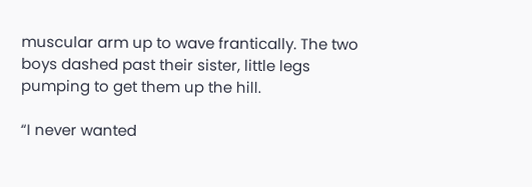muscular arm up to wave frantically. The two boys dashed past their sister, little legs pumping to get them up the hill.

“I never wanted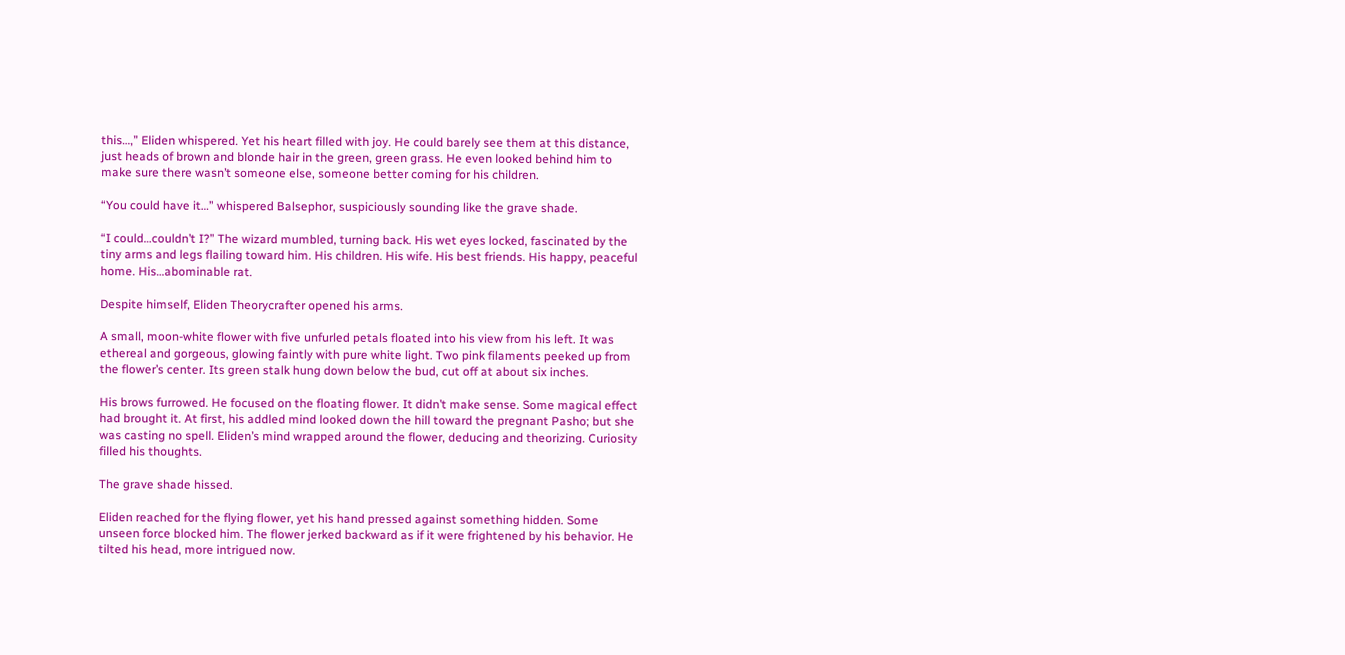this…,” Eliden whispered. Yet his heart filled with joy. He could barely see them at this distance, just heads of brown and blonde hair in the green, green grass. He even looked behind him to make sure there wasn’t someone else, someone better coming for his children.

“You could have it…” whispered Balsephor, suspiciously sounding like the grave shade.

“I could…couldn’t I?” The wizard mumbled, turning back. His wet eyes locked, fascinated by the tiny arms and legs flailing toward him. His children. His wife. His best friends. His happy, peaceful home. His…abominable rat.

Despite himself, Eliden Theorycrafter opened his arms.

A small, moon-white flower with five unfurled petals floated into his view from his left. It was ethereal and gorgeous, glowing faintly with pure white light. Two pink filaments peeked up from the flower’s center. Its green stalk hung down below the bud, cut off at about six inches.

His brows furrowed. He focused on the floating flower. It didn’t make sense. Some magical effect had brought it. At first, his addled mind looked down the hill toward the pregnant Pasho; but she was casting no spell. Eliden’s mind wrapped around the flower, deducing and theorizing. Curiosity filled his thoughts.

The grave shade hissed.

Eliden reached for the flying flower, yet his hand pressed against something hidden. Some unseen force blocked him. The flower jerked backward as if it were frightened by his behavior. He tilted his head, more intrigued now.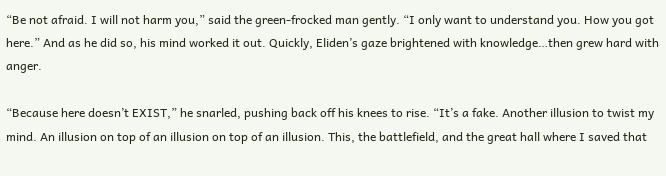“Be not afraid. I will not harm you,” said the green-frocked man gently. “I only want to understand you. How you got here.” And as he did so, his mind worked it out. Quickly, Eliden’s gaze brightened with knowledge…then grew hard with anger.

“Because here doesn’t EXIST,” he snarled, pushing back off his knees to rise. “It’s a fake. Another illusion to twist my mind. An illusion on top of an illusion on top of an illusion. This, the battlefield, and the great hall where I saved that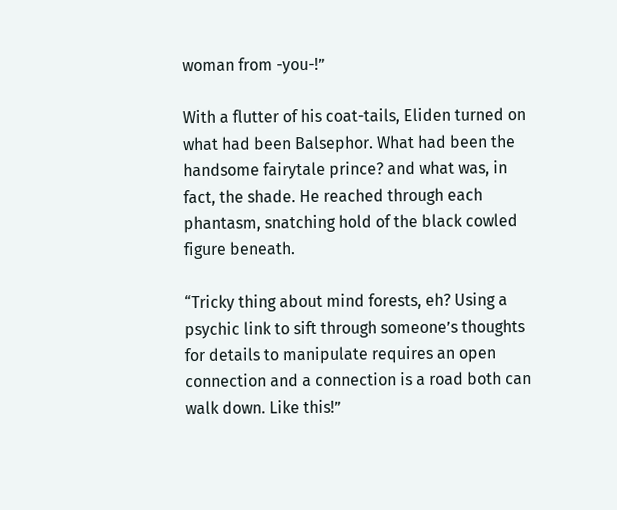woman from -you-!”

With a flutter of his coat-tails, Eliden turned on what had been Balsephor. What had been the handsome fairytale prince? and what was, in fact, the shade. He reached through each phantasm, snatching hold of the black cowled figure beneath.

“Tricky thing about mind forests, eh? Using a psychic link to sift through someone’s thoughts for details to manipulate requires an open connection and a connection is a road both can walk down. Like this!”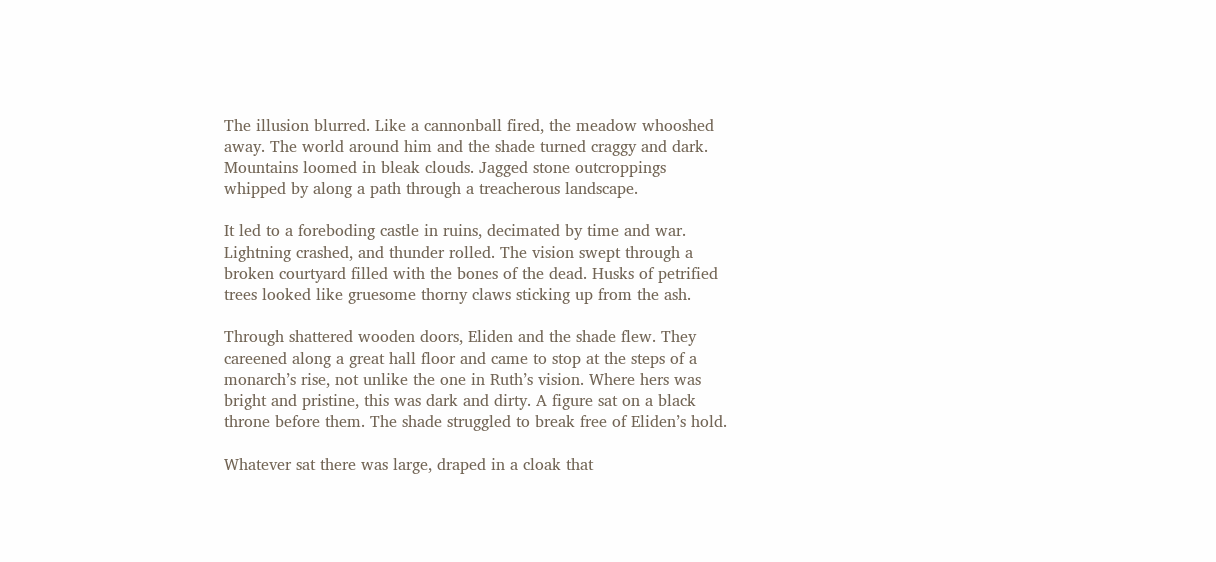The illusion blurred. Like a cannonball fired, the meadow whooshed away. The world around him and the shade turned craggy and dark. Mountains loomed in bleak clouds. Jagged stone outcroppings whipped by along a path through a treacherous landscape.

It led to a foreboding castle in ruins, decimated by time and war. Lightning crashed, and thunder rolled. The vision swept through a broken courtyard filled with the bones of the dead. Husks of petrified trees looked like gruesome thorny claws sticking up from the ash.

Through shattered wooden doors, Eliden and the shade flew. They careened along a great hall floor and came to stop at the steps of a monarch’s rise, not unlike the one in Ruth’s vision. Where hers was bright and pristine, this was dark and dirty. A figure sat on a black throne before them. The shade struggled to break free of Eliden’s hold.

Whatever sat there was large, draped in a cloak that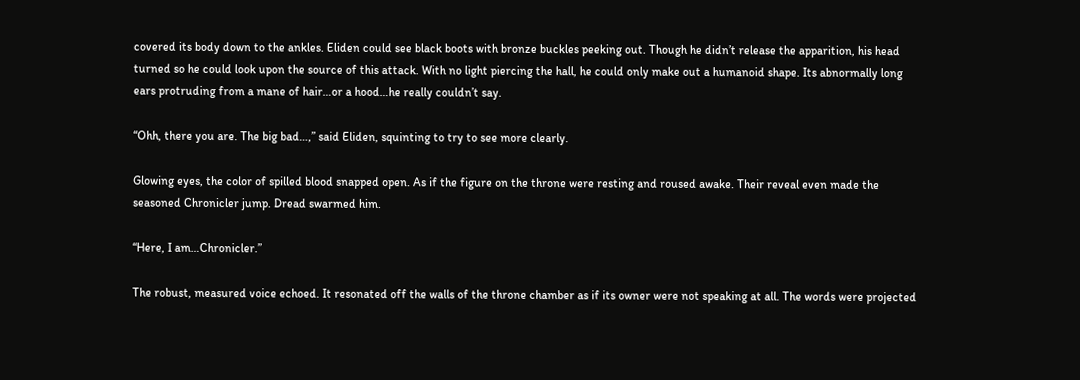covered its body down to the ankles. Eliden could see black boots with bronze buckles peeking out. Though he didn’t release the apparition, his head turned so he could look upon the source of this attack. With no light piercing the hall, he could only make out a humanoid shape. Its abnormally long ears protruding from a mane of hair…or a hood…he really couldn’t say.

“Ohh, there you are. The big bad…,” said Eliden, squinting to try to see more clearly.

Glowing eyes, the color of spilled blood snapped open. As if the figure on the throne were resting and roused awake. Their reveal even made the seasoned Chronicler jump. Dread swarmed him.

“Here, I am…Chronicler.”

The robust, measured voice echoed. It resonated off the walls of the throne chamber as if its owner were not speaking at all. The words were projected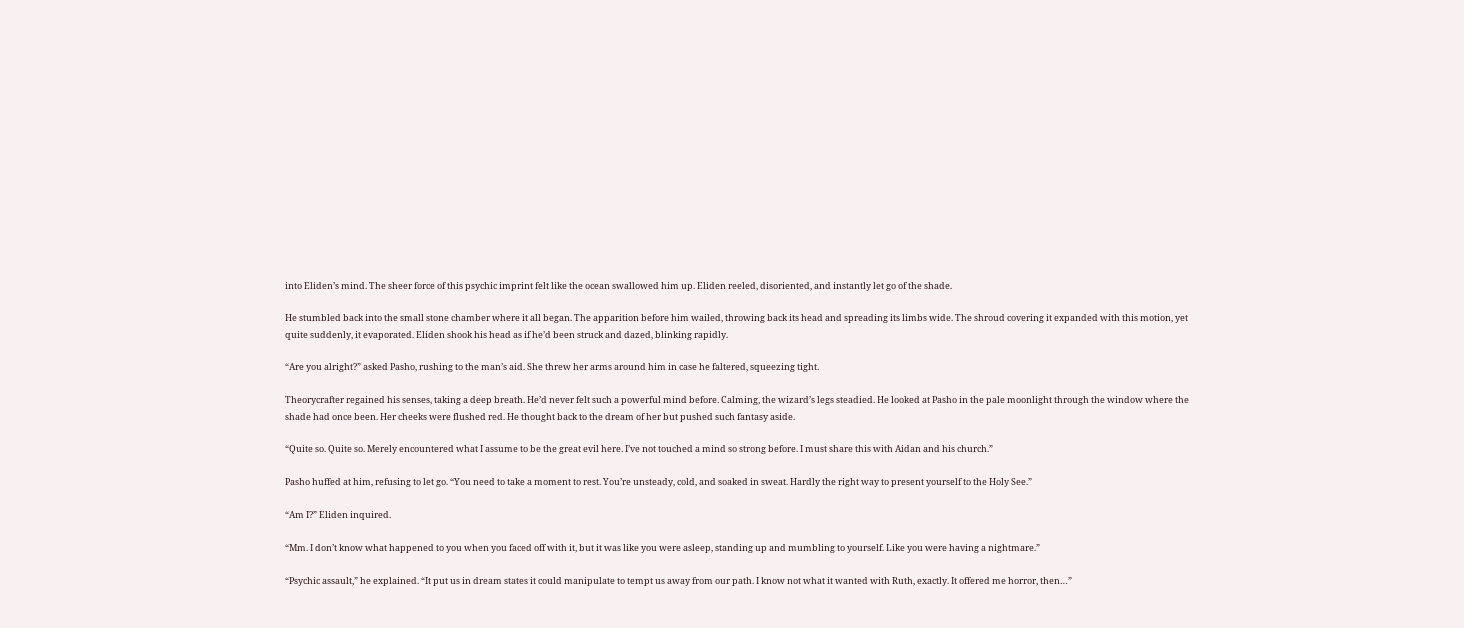into Eliden’s mind. The sheer force of this psychic imprint felt like the ocean swallowed him up. Eliden reeled, disoriented, and instantly let go of the shade.

He stumbled back into the small stone chamber where it all began. The apparition before him wailed, throwing back its head and spreading its limbs wide. The shroud covering it expanded with this motion, yet quite suddenly, it evaporated. Eliden shook his head as if he’d been struck and dazed, blinking rapidly.

“Are you alright?” asked Pasho, rushing to the man’s aid. She threw her arms around him in case he faltered, squeezing tight.

Theorycrafter regained his senses, taking a deep breath. He’d never felt such a powerful mind before. Calming, the wizard’s legs steadied. He looked at Pasho in the pale moonlight through the window where the shade had once been. Her cheeks were flushed red. He thought back to the dream of her but pushed such fantasy aside.

“Quite so. Quite so. Merely encountered what I assume to be the great evil here. I’ve not touched a mind so strong before. I must share this with Aidan and his church.”

Pasho huffed at him, refusing to let go. “You need to take a moment to rest. You’re unsteady, cold, and soaked in sweat. Hardly the right way to present yourself to the Holy See.”

“Am I?” Eliden inquired.

“Mm. I don’t know what happened to you when you faced off with it, but it was like you were asleep, standing up and mumbling to yourself. Like you were having a nightmare.”

“Psychic assault,” he explained. “It put us in dream states it could manipulate to tempt us away from our path. I know not what it wanted with Ruth, exactly. It offered me horror, then…”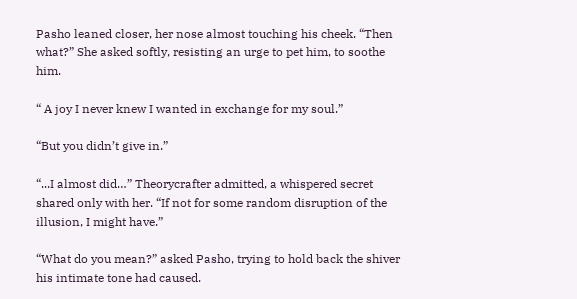Pasho leaned closer, her nose almost touching his cheek. “Then what?” She asked softly, resisting an urge to pet him, to soothe him.

“ A joy I never knew I wanted in exchange for my soul.”

“But you didn’t give in.”

“...I almost did…” Theorycrafter admitted, a whispered secret shared only with her. “If not for some random disruption of the illusion, I might have.”

“What do you mean?” asked Pasho, trying to hold back the shiver his intimate tone had caused.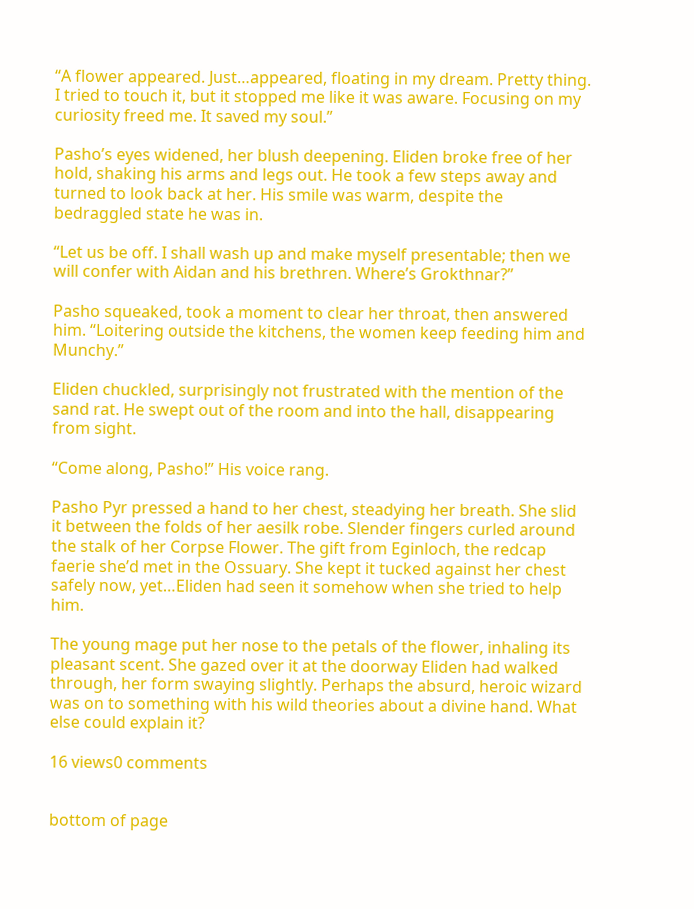“A flower appeared. Just…appeared, floating in my dream. Pretty thing. I tried to touch it, but it stopped me like it was aware. Focusing on my curiosity freed me. It saved my soul.”

Pasho’s eyes widened, her blush deepening. Eliden broke free of her hold, shaking his arms and legs out. He took a few steps away and turned to look back at her. His smile was warm, despite the bedraggled state he was in.

“Let us be off. I shall wash up and make myself presentable; then we will confer with Aidan and his brethren. Where’s Grokthnar?”

Pasho squeaked, took a moment to clear her throat, then answered him. “Loitering outside the kitchens, the women keep feeding him and Munchy.”

Eliden chuckled, surprisingly not frustrated with the mention of the sand rat. He swept out of the room and into the hall, disappearing from sight.

“Come along, Pasho!” His voice rang.

Pasho Pyr pressed a hand to her chest, steadying her breath. She slid it between the folds of her aesilk robe. Slender fingers curled around the stalk of her Corpse Flower. The gift from Eginloch, the redcap faerie she’d met in the Ossuary. She kept it tucked against her chest safely now, yet…Eliden had seen it somehow when she tried to help him.

The young mage put her nose to the petals of the flower, inhaling its pleasant scent. She gazed over it at the doorway Eliden had walked through, her form swaying slightly. Perhaps the absurd, heroic wizard was on to something with his wild theories about a divine hand. What else could explain it?

16 views0 comments


bottom of page